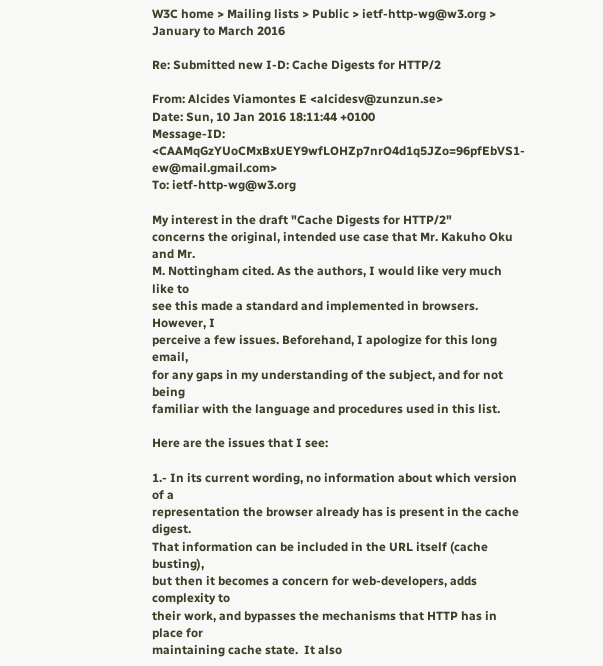W3C home > Mailing lists > Public > ietf-http-wg@w3.org > January to March 2016

Re: Submitted new I-D: Cache Digests for HTTP/2

From: Alcides Viamontes E <alcidesv@zunzun.se>
Date: Sun, 10 Jan 2016 18:11:44 +0100
Message-ID: <CAAMqGzYUoCMxBxUEY9wfLOHZp7nrO4d1q5JZo=96pfEbVS1-ew@mail.gmail.com>
To: ietf-http-wg@w3.org

My interest in the draft "Cache Digests for HTTP/2"
concerns the original, intended use case that Mr. Kakuho Oku and Mr.
M. Nottingham cited. As the authors, I would like very much like to
see this made a standard and implemented in browsers. However, I
perceive a few issues. Beforehand, I apologize for this long email,
for any gaps in my understanding of the subject, and for not being
familiar with the language and procedures used in this list.

Here are the issues that I see:

1.- In its current wording, no information about which version of a
representation the browser already has is present in the cache digest.
That information can be included in the URL itself (cache busting),
but then it becomes a concern for web-developers, adds complexity to
their work, and bypasses the mechanisms that HTTP has in place for
maintaining cache state.  It also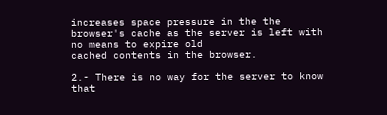increases space pressure in the the
browser's cache as the server is left with no means to expire old
cached contents in the browser.

2.- There is no way for the server to know that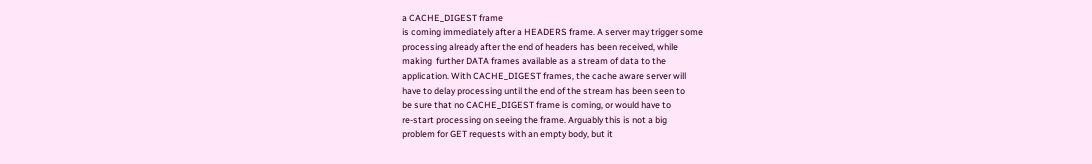a CACHE_DIGEST frame
is coming immediately after a HEADERS frame. A server may trigger some
processing already after the end of headers has been received, while
making  further DATA frames available as a stream of data to the
application. With CACHE_DIGEST frames, the cache aware server will
have to delay processing until the end of the stream has been seen to
be sure that no CACHE_DIGEST frame is coming, or would have to
re-start processing on seeing the frame. Arguably this is not a big
problem for GET requests with an empty body, but it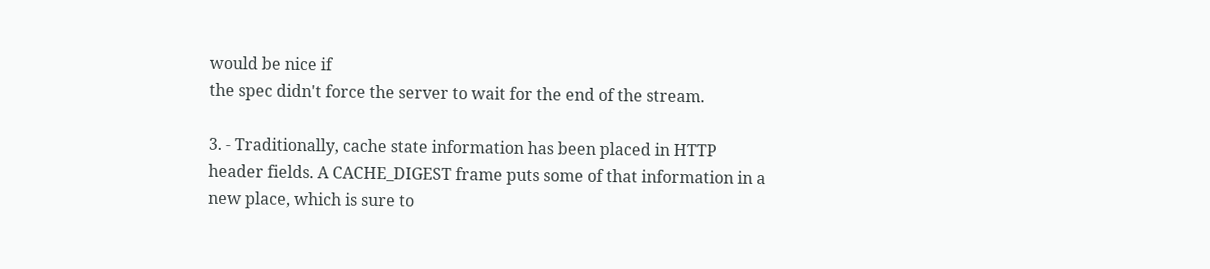would be nice if
the spec didn't force the server to wait for the end of the stream.

3. - Traditionally, cache state information has been placed in HTTP
header fields. A CACHE_DIGEST frame puts some of that information in a
new place, which is sure to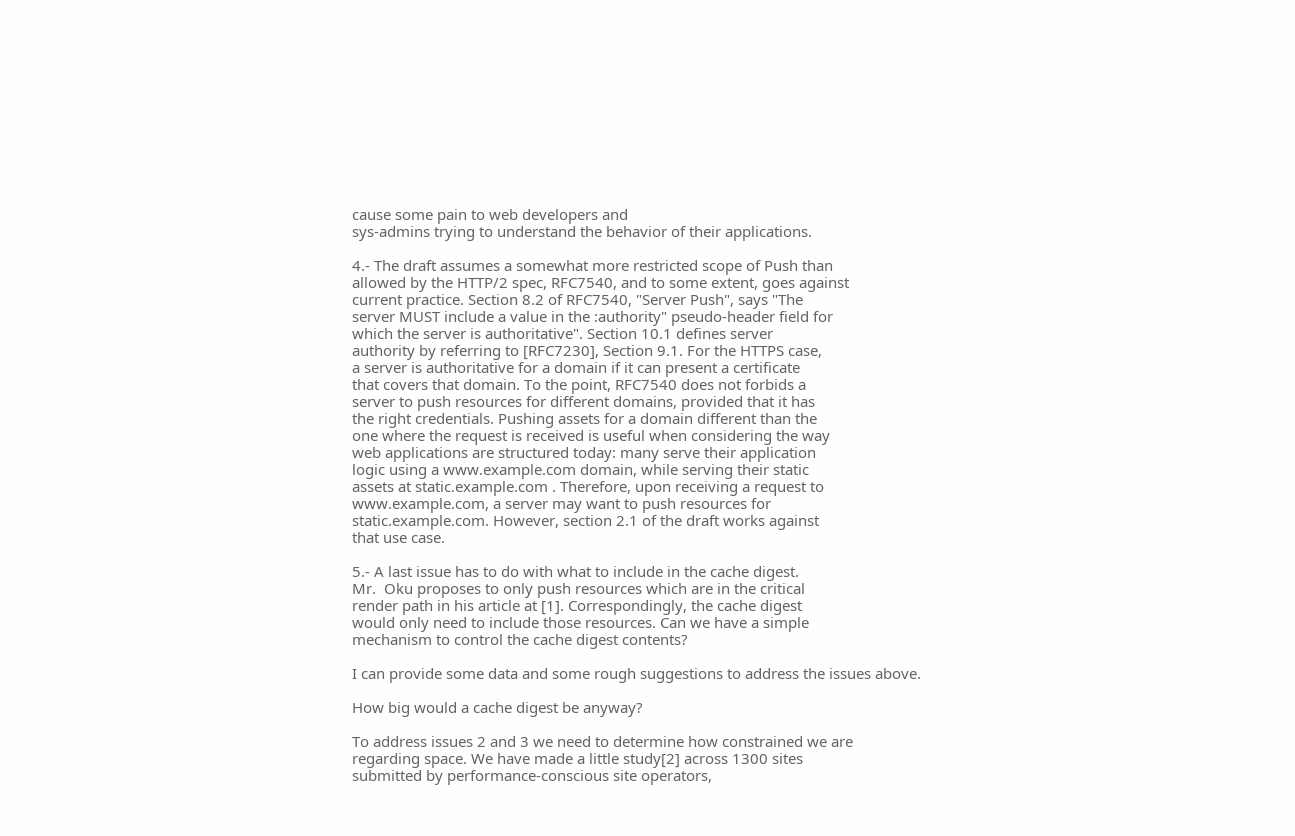cause some pain to web developers and
sys-admins trying to understand the behavior of their applications.

4.- The draft assumes a somewhat more restricted scope of Push than
allowed by the HTTP/2 spec, RFC7540, and to some extent, goes against
current practice. Section 8.2 of RFC7540, "Server Push", says "The
server MUST include a value in the :authority" pseudo-header field for
which the server is authoritative". Section 10.1 defines server
authority by referring to [RFC7230], Section 9.1. For the HTTPS case,
a server is authoritative for a domain if it can present a certificate
that covers that domain. To the point, RFC7540 does not forbids a
server to push resources for different domains, provided that it has
the right credentials. Pushing assets for a domain different than the
one where the request is received is useful when considering the way
web applications are structured today: many serve their application
logic using a www.example.com domain, while serving their static
assets at static.example.com . Therefore, upon receiving a request to
www.example.com, a server may want to push resources for
static.example.com. However, section 2.1 of the draft works against
that use case.

5.- A last issue has to do with what to include in the cache digest.
Mr.  Oku proposes to only push resources which are in the critical
render path in his article at [1]. Correspondingly, the cache digest
would only need to include those resources. Can we have a simple
mechanism to control the cache digest contents?

I can provide some data and some rough suggestions to address the issues above.

How big would a cache digest be anyway?

To address issues 2 and 3 we need to determine how constrained we are
regarding space. We have made a little study[2] across 1300 sites
submitted by performance-conscious site operators,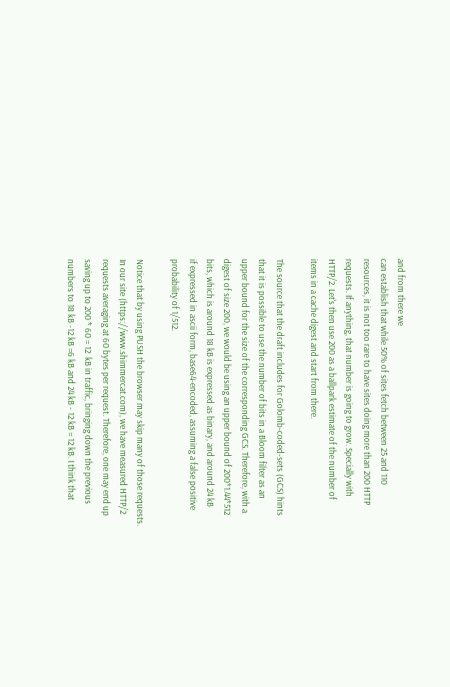and from there we
can establish that while 50% of sites fetch between 25 and 110
resources, it is not too rare to have sites doing more than 200 HTTP
requests. If anything, that number is going to grow. Specially with
HTTP/2. Let's then use 200 as a ballpark estimate of the number of
items in a cache digest and start from there.

The source that the draft includes for Golomb-coded-sets (GCS) hints
that it is possible to use the number of bits in a Bloom filter as an
upper bound for the size of the corresponding GCS. Therefore, with a
digest of size 200, we would be using an upper bound of 200*1.44*512
bits, which is around 18 kB is expressed as binary, and around 24 kB
if expressed in ascii form, base64-encoded, assuming a false positive
probability of 1/512.

Notice that by using PUSH the browser may skip many of those requests.
In our site (https://www.shimmercat.com), we have measured HTTP/2
requests averaging at 60 bytes per request. Therefore, one may end up
saving up to 200 * 60 = 12  kB in traffic, bringing down the previous
numbers to 18 kB -12 kB =6 kB and 24 kB - 12 kB = 12 kB. I think that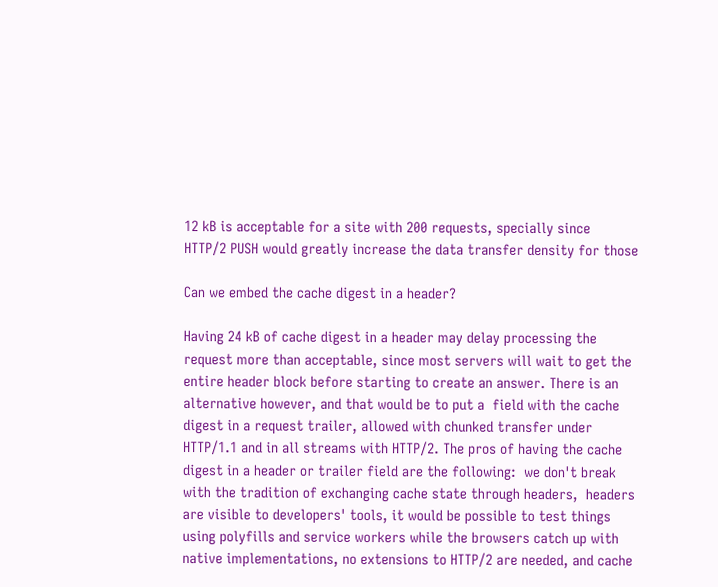12 kB is acceptable for a site with 200 requests, specially since
HTTP/2 PUSH would greatly increase the data transfer density for those

Can we embed the cache digest in a header?

Having 24 kB of cache digest in a header may delay processing the
request more than acceptable, since most servers will wait to get the
entire header block before starting to create an answer. There is an
alternative however, and that would be to put a  field with the cache
digest in a request trailer, allowed with chunked transfer under
HTTP/1.1 and in all streams with HTTP/2. The pros of having the cache
digest in a header or trailer field are the following:  we don't break
with the tradition of exchanging cache state through headers,  headers
are visible to developers' tools, it would be possible to test things
using polyfills and service workers while the browsers catch up with
native implementations, no extensions to HTTP/2 are needed, and cache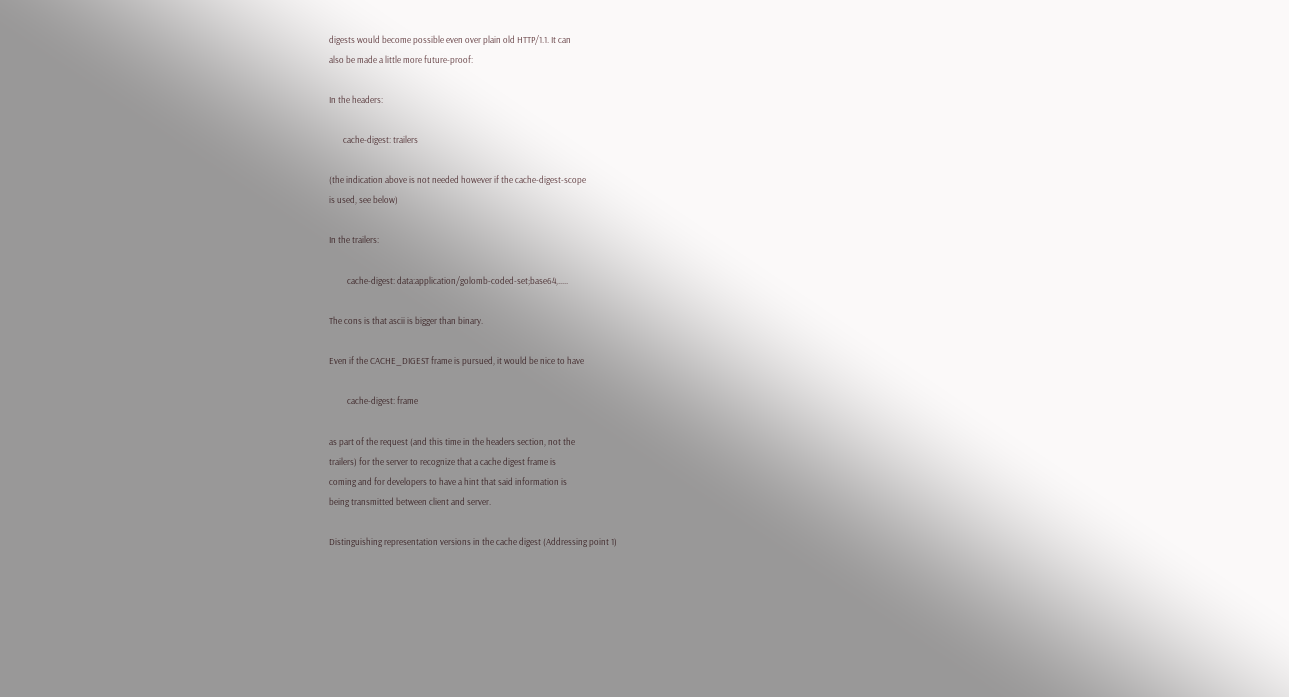digests would become possible even over plain old HTTP/1.1. It can
also be made a little more future-proof:

In the headers:

       cache-digest: trailers

(the indication above is not needed however if the cache-digest-scope
is used, see below)

In the trailers:

         cache-digest: data:application/golomb-coded-set;base64,.....

The cons is that ascii is bigger than binary.

Even if the CACHE_DIGEST frame is pursued, it would be nice to have

         cache-digest: frame

as part of the request (and this time in the headers section, not the
trailers) for the server to recognize that a cache digest frame is
coming and for developers to have a hint that said information is
being transmitted between client and server.

Distinguishing representation versions in the cache digest (Addressing point 1)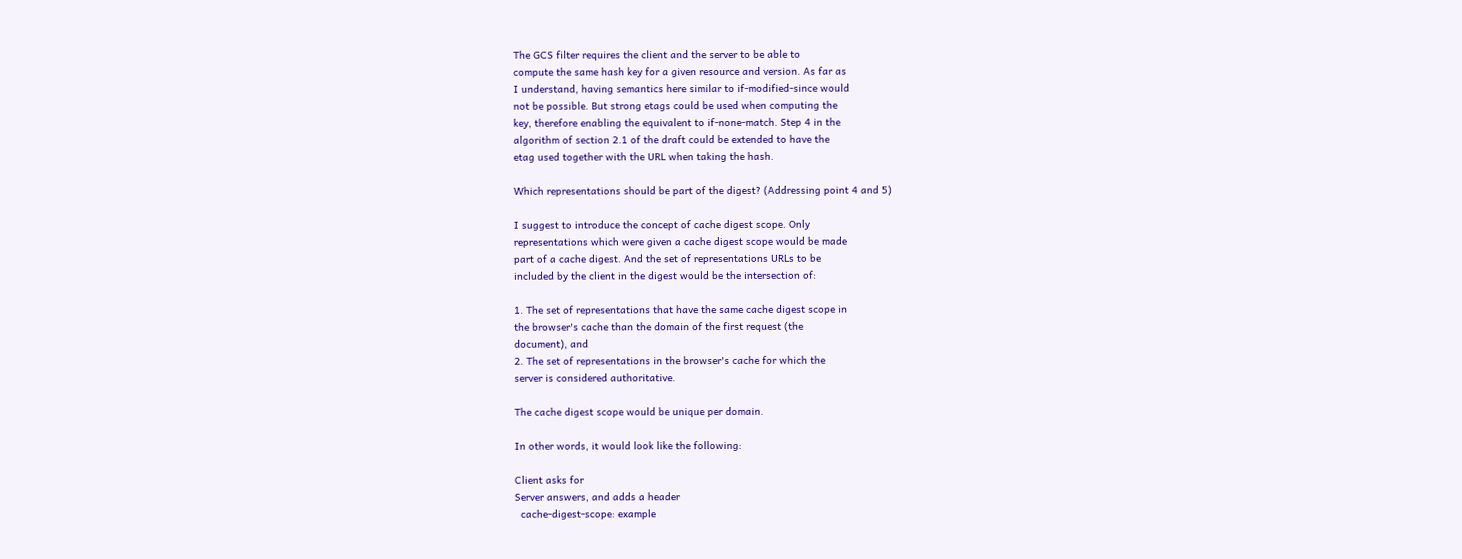The GCS filter requires the client and the server to be able to
compute the same hash key for a given resource and version. As far as
I understand, having semantics here similar to if-modified-since would
not be possible. But strong etags could be used when computing the
key, therefore enabling the equivalent to if-none-match. Step 4 in the
algorithm of section 2.1 of the draft could be extended to have the
etag used together with the URL when taking the hash.

Which representations should be part of the digest? (Addressing point 4 and 5)

I suggest to introduce the concept of cache digest scope. Only
representations which were given a cache digest scope would be made
part of a cache digest. And the set of representations URLs to be
included by the client in the digest would be the intersection of:

1. The set of representations that have the same cache digest scope in
the browser's cache than the domain of the first request (the
document), and
2. The set of representations in the browser's cache for which the
server is considered authoritative.

The cache digest scope would be unique per domain.

In other words, it would look like the following:

Client asks for
Server answers, and adds a header
  cache-digest-scope: example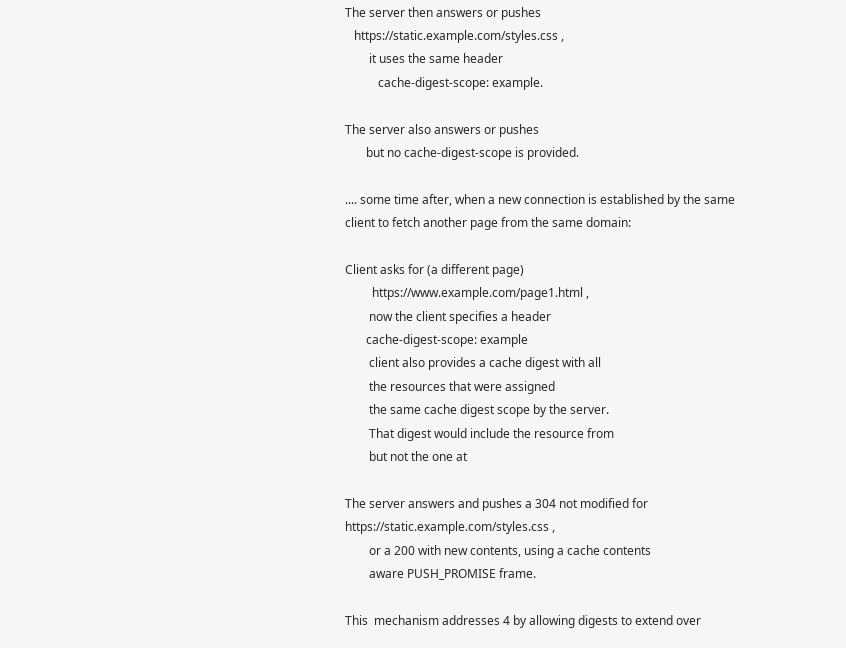The server then answers or pushes
   https://static.example.com/styles.css ,
        it uses the same header
           cache-digest-scope: example.

The server also answers or pushes
       but no cache-digest-scope is provided.

.... some time after, when a new connection is established by the same
client to fetch another page from the same domain:

Client asks for (a different page)
         https://www.example.com/page1.html ,
        now the client specifies a header
       cache-digest-scope: example
        client also provides a cache digest with all
        the resources that were assigned
        the same cache digest scope by the server.
        That digest would include the resource from
        but not the one at

The server answers and pushes a 304 not modified for
https://static.example.com/styles.css ,
        or a 200 with new contents, using a cache contents
        aware PUSH_PROMISE frame.

This  mechanism addresses 4 by allowing digests to extend over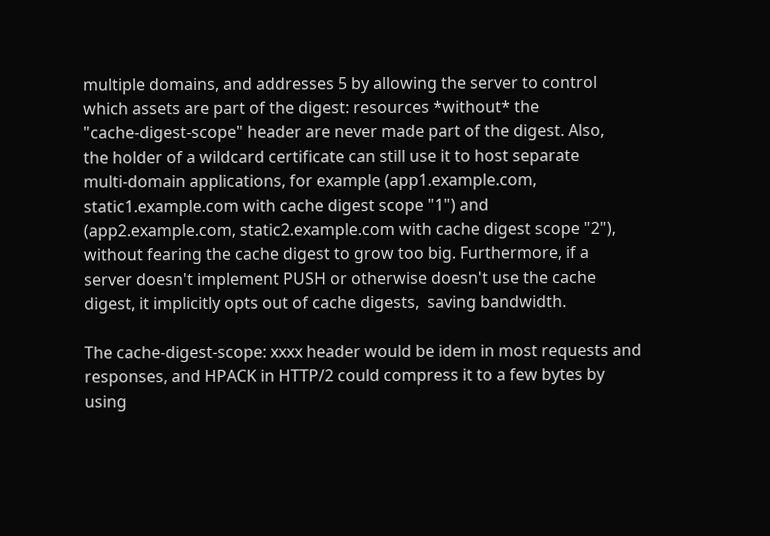multiple domains, and addresses 5 by allowing the server to control
which assets are part of the digest: resources *without* the
"cache-digest-scope" header are never made part of the digest. Also,
the holder of a wildcard certificate can still use it to host separate
multi-domain applications, for example (app1.example.com,
static1.example.com with cache digest scope "1") and
(app2.example.com, static2.example.com with cache digest scope "2"),
without fearing the cache digest to grow too big. Furthermore, if a
server doesn't implement PUSH or otherwise doesn't use the cache
digest, it implicitly opts out of cache digests,  saving bandwidth.

The cache-digest-scope: xxxx header would be idem in most requests and
responses, and HPACK in HTTP/2 could compress it to a few bytes by
using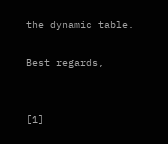the dynamic table.

Best regards,


[1]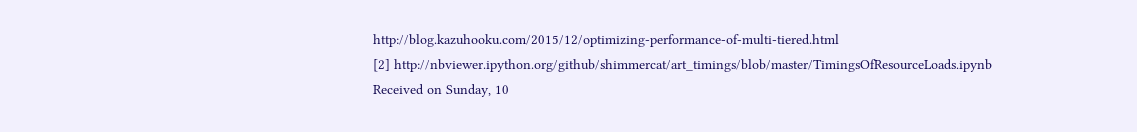http://blog.kazuhooku.com/2015/12/optimizing-performance-of-multi-tiered.html
[2] http://nbviewer.ipython.org/github/shimmercat/art_timings/blob/master/TimingsOfResourceLoads.ipynb
Received on Sunday, 10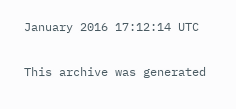January 2016 17:12:14 UTC

This archive was generated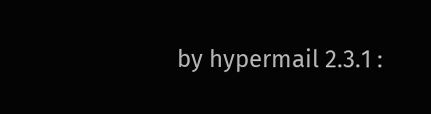by hypermail 2.3.1 :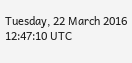Tuesday, 22 March 2016 12:47:10 UTC